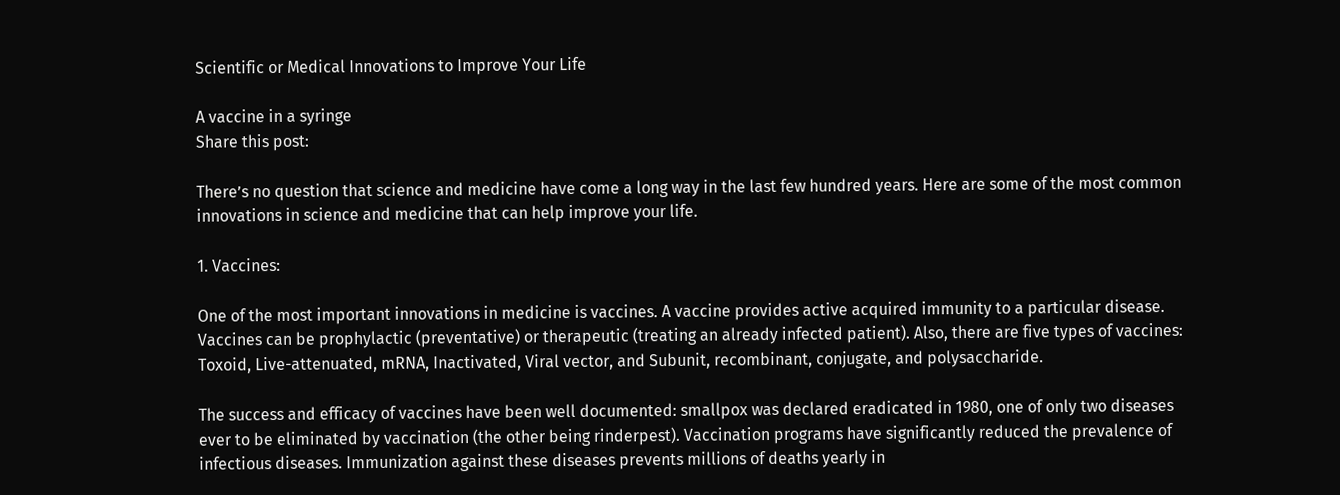Scientific or Medical Innovations to Improve Your Life

A vaccine in a syringe
Share this post:

There’s no question that science and medicine have come a long way in the last few hundred years. Here are some of the most common innovations in science and medicine that can help improve your life.

1. Vaccines:

One of the most important innovations in medicine is vaccines. A vaccine provides active acquired immunity to a particular disease. Vaccines can be prophylactic (preventative) or therapeutic (treating an already infected patient). Also, there are five types of vaccines: Toxoid, Live-attenuated, mRNA, Inactivated, Viral vector, and Subunit, recombinant, conjugate, and polysaccharide.

The success and efficacy of vaccines have been well documented: smallpox was declared eradicated in 1980, one of only two diseases ever to be eliminated by vaccination (the other being rinderpest). Vaccination programs have significantly reduced the prevalence of infectious diseases. Immunization against these diseases prevents millions of deaths yearly in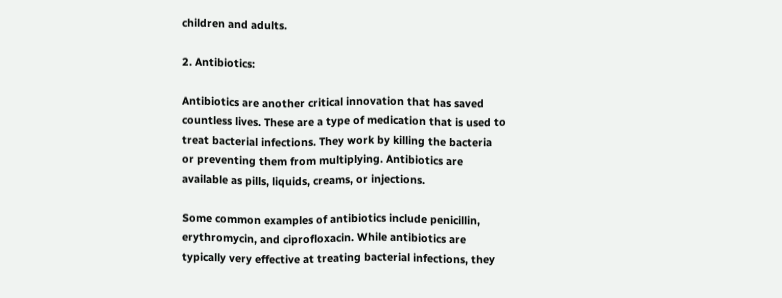children and adults.

2. Antibiotics:

Antibiotics are another critical innovation that has saved countless lives. These are a type of medication that is used to treat bacterial infections. They work by killing the bacteria or preventing them from multiplying. Antibiotics are available as pills, liquids, creams, or injections.

Some common examples of antibiotics include penicillin, erythromycin, and ciprofloxacin. While antibiotics are typically very effective at treating bacterial infections, they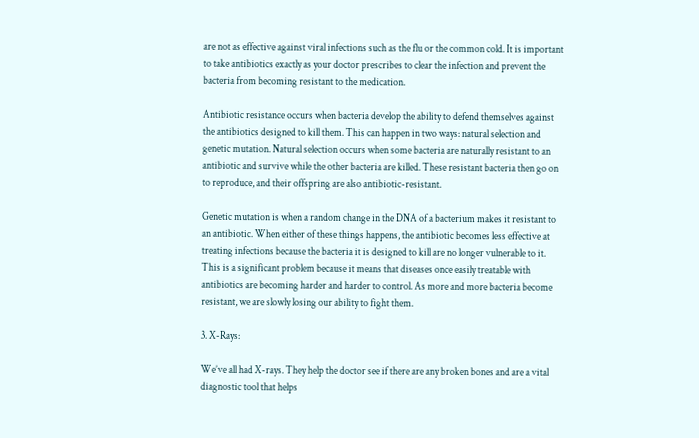are not as effective against viral infections such as the flu or the common cold. It is important to take antibiotics exactly as your doctor prescribes to clear the infection and prevent the bacteria from becoming resistant to the medication.

Antibiotic resistance occurs when bacteria develop the ability to defend themselves against the antibiotics designed to kill them. This can happen in two ways: natural selection and genetic mutation. Natural selection occurs when some bacteria are naturally resistant to an antibiotic and survive while the other bacteria are killed. These resistant bacteria then go on to reproduce, and their offspring are also antibiotic-resistant.

Genetic mutation is when a random change in the DNA of a bacterium makes it resistant to an antibiotic. When either of these things happens, the antibiotic becomes less effective at treating infections because the bacteria it is designed to kill are no longer vulnerable to it. This is a significant problem because it means that diseases once easily treatable with antibiotics are becoming harder and harder to control. As more and more bacteria become resistant, we are slowly losing our ability to fight them.

3. X-Rays:

We’ve all had X-rays. They help the doctor see if there are any broken bones and are a vital diagnostic tool that helps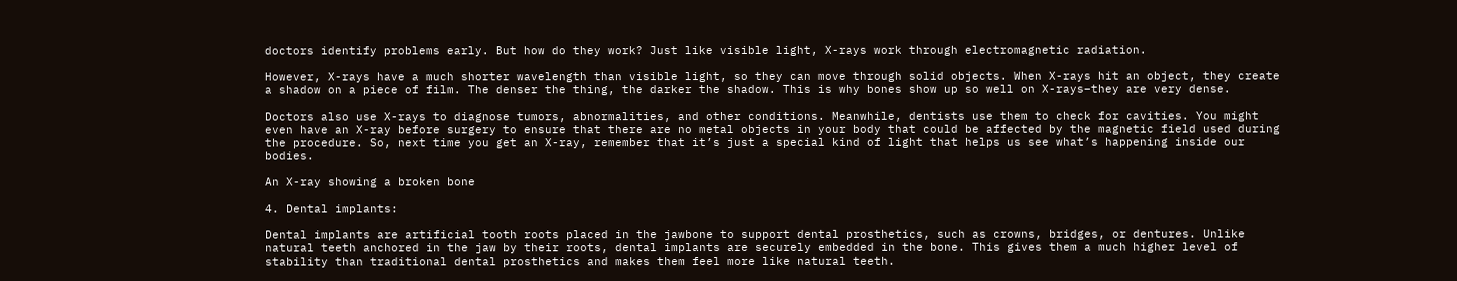doctors identify problems early. But how do they work? Just like visible light, X-rays work through electromagnetic radiation.

However, X-rays have a much shorter wavelength than visible light, so they can move through solid objects. When X-rays hit an object, they create a shadow on a piece of film. The denser the thing, the darker the shadow. This is why bones show up so well on X-rays–they are very dense.

Doctors also use X-rays to diagnose tumors, abnormalities, and other conditions. Meanwhile, dentists use them to check for cavities. You might even have an X-ray before surgery to ensure that there are no metal objects in your body that could be affected by the magnetic field used during the procedure. So, next time you get an X-ray, remember that it’s just a special kind of light that helps us see what’s happening inside our bodies.

An X-ray showing a broken bone

4. Dental implants:

Dental implants are artificial tooth roots placed in the jawbone to support dental prosthetics, such as crowns, bridges, or dentures. Unlike natural teeth anchored in the jaw by their roots, dental implants are securely embedded in the bone. This gives them a much higher level of stability than traditional dental prosthetics and makes them feel more like natural teeth.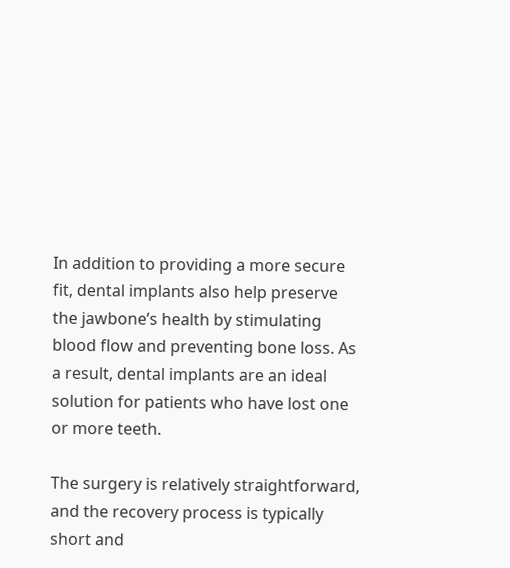In addition to providing a more secure fit, dental implants also help preserve the jawbone’s health by stimulating blood flow and preventing bone loss. As a result, dental implants are an ideal solution for patients who have lost one or more teeth.

The surgery is relatively straightforward, and the recovery process is typically short and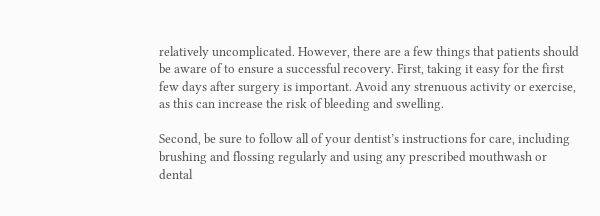relatively uncomplicated. However, there are a few things that patients should be aware of to ensure a successful recovery. First, taking it easy for the first few days after surgery is important. Avoid any strenuous activity or exercise, as this can increase the risk of bleeding and swelling.

Second, be sure to follow all of your dentist’s instructions for care, including brushing and flossing regularly and using any prescribed mouthwash or dental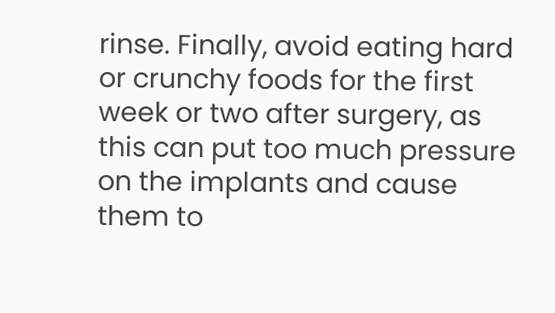rinse. Finally, avoid eating hard or crunchy foods for the first week or two after surgery, as this can put too much pressure on the implants and cause them to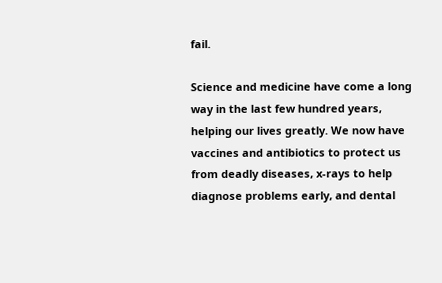fail.

Science and medicine have come a long way in the last few hundred years, helping our lives greatly. We now have vaccines and antibiotics to protect us from deadly diseases, x-rays to help diagnose problems early, and dental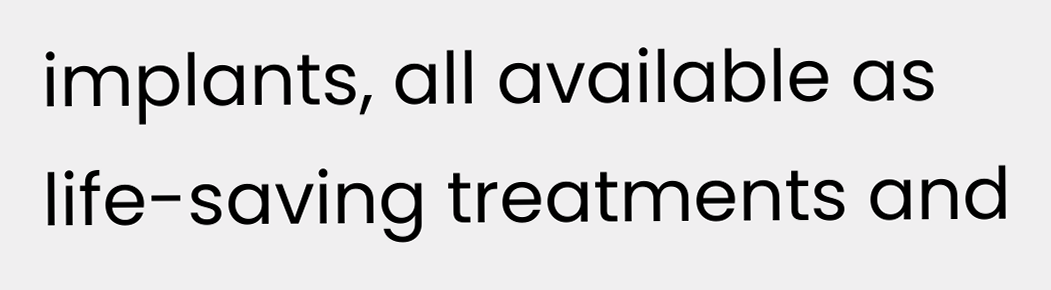implants, all available as life-saving treatments and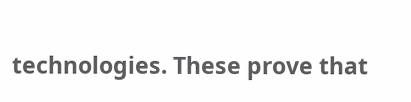technologies. These prove that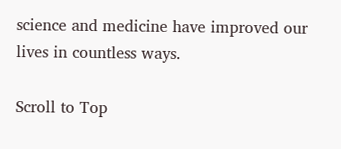science and medicine have improved our lives in countless ways.

Scroll to Top